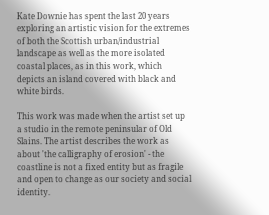Kate Downie has spent the last 20 years exploring an artistic vision for the extremes of both the Scottish urban/industrial landscape as well as the more isolated coastal places, as in this work, which depicts an island covered with black and white birds.

This work was made when the artist set up a studio in the remote peninsular of Old Slains. The artist describes the work as about 'the calligraphy of erosion' - the coastline is not a fixed entity but as fragile and open to change as our society and social identity.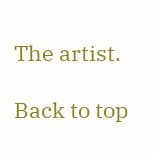The artist.

Back to top